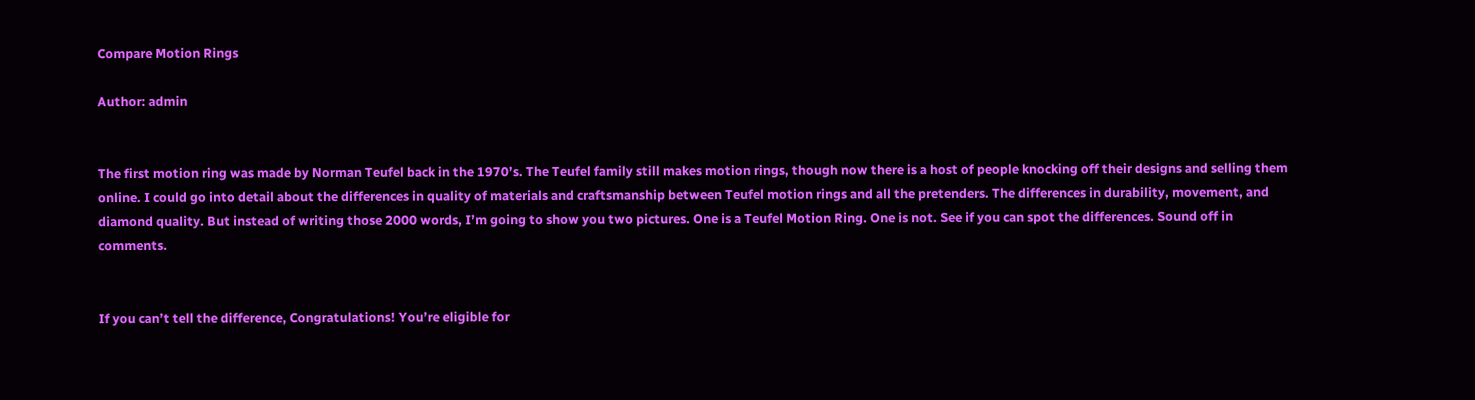Compare Motion Rings

Author: admin


The first motion ring was made by Norman Teufel back in the 1970’s. The Teufel family still makes motion rings, though now there is a host of people knocking off their designs and selling them online. I could go into detail about the differences in quality of materials and craftsmanship between Teufel motion rings and all the pretenders. The differences in durability, movement, and diamond quality. But instead of writing those 2000 words, I’m going to show you two pictures. One is a Teufel Motion Ring. One is not. See if you can spot the differences. Sound off in comments.


If you can’t tell the difference, Congratulations! You’re eligible for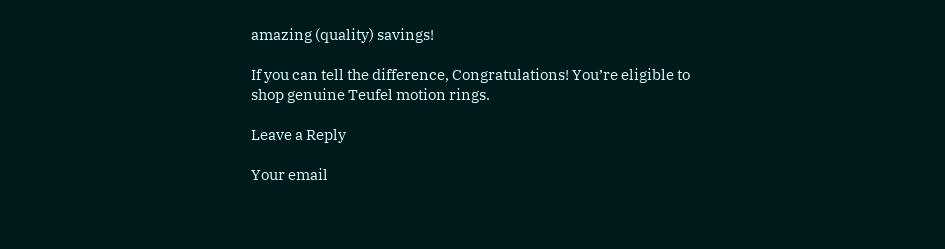amazing (quality) savings!

If you can tell the difference, Congratulations! You’re eligible to shop genuine Teufel motion rings.

Leave a Reply

Your email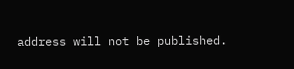address will not be published.